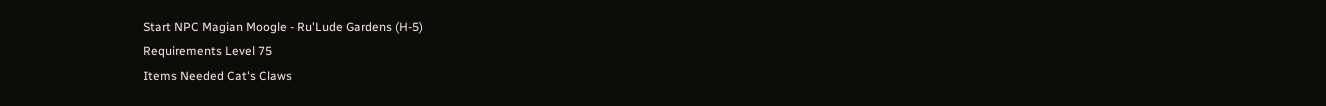Start NPC Magian Moogle - Ru'Lude Gardens (H-5)
Requirements Level 75
Items Needed Cat's Claws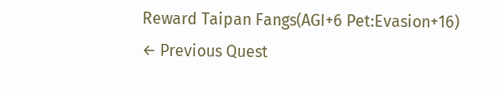Reward Taipan Fangs(AGI+6 Pet:Evasion+16)
← Previous Quest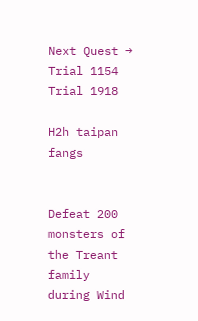Next Quest →
Trial 1154 Trial 1918

H2h taipan fangs


Defeat 200 monsters of the Treant family during Wind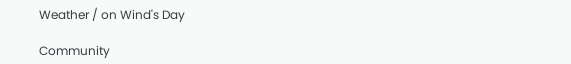Weather / on Wind's Day

Community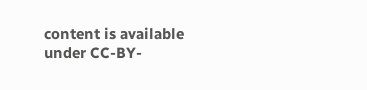content is available under CC-BY-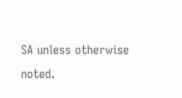SA unless otherwise noted.